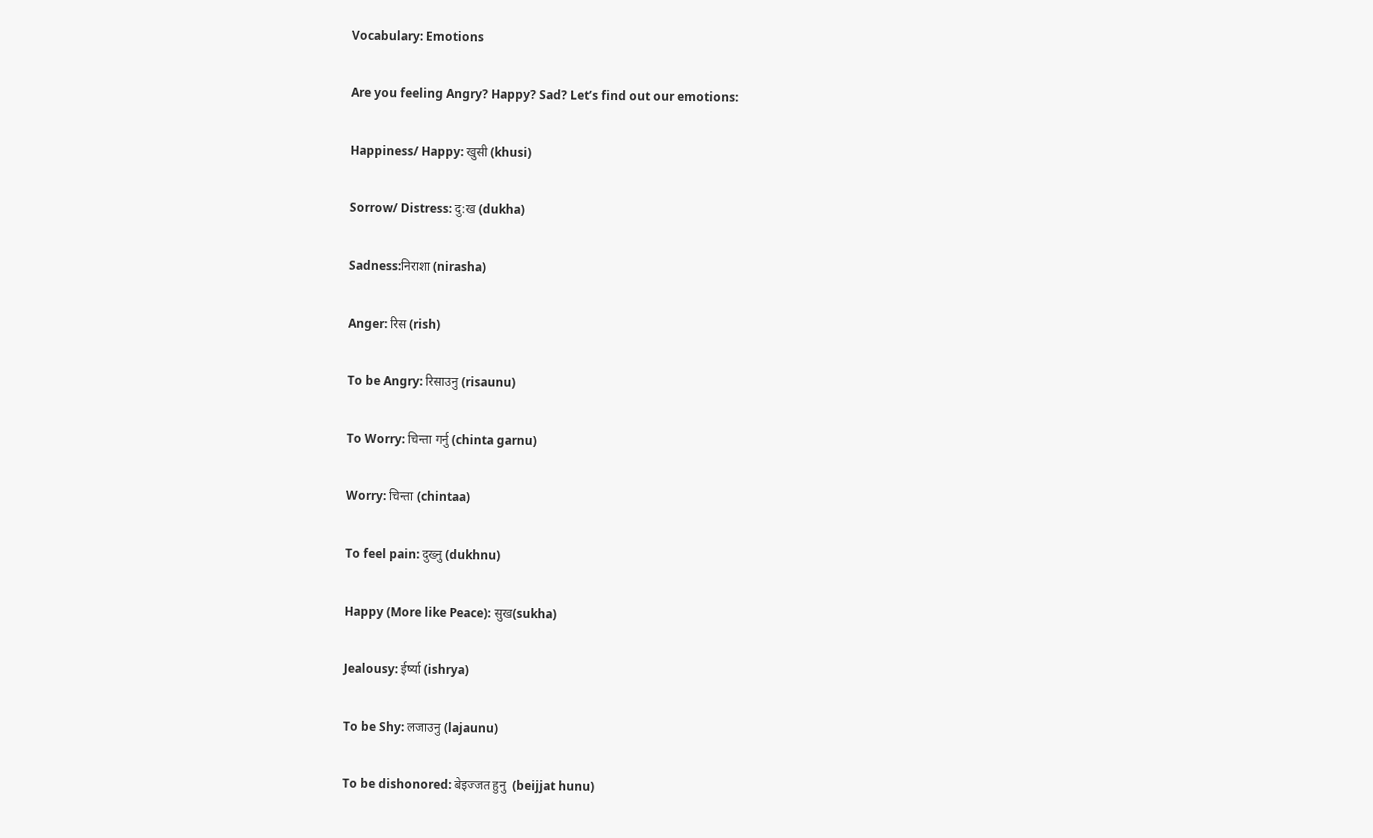Vocabulary: Emotions

Are you feeling Angry? Happy? Sad? Let’s find out our emotions:

Happiness/ Happy: खुसी (khusi)

Sorrow/ Distress: दु:ख (dukha)

Sadness:निराशा (nirasha)

Anger: रिस (rish)

To be Angry: रिसाउनु (risaunu)

To Worry: चिन्ता गर्नु (chinta garnu)

Worry: चिन्ता (chintaa)

To feel pain: दुख्नु (dukhnu)

Happy (More like Peace): सुख(sukha)

Jealousy: ईर्ष्या (ishrya)

To be Shy: लजाउनु (lajaunu)

To be dishonored: बेइज्जत हुनु  (beijjat hunu)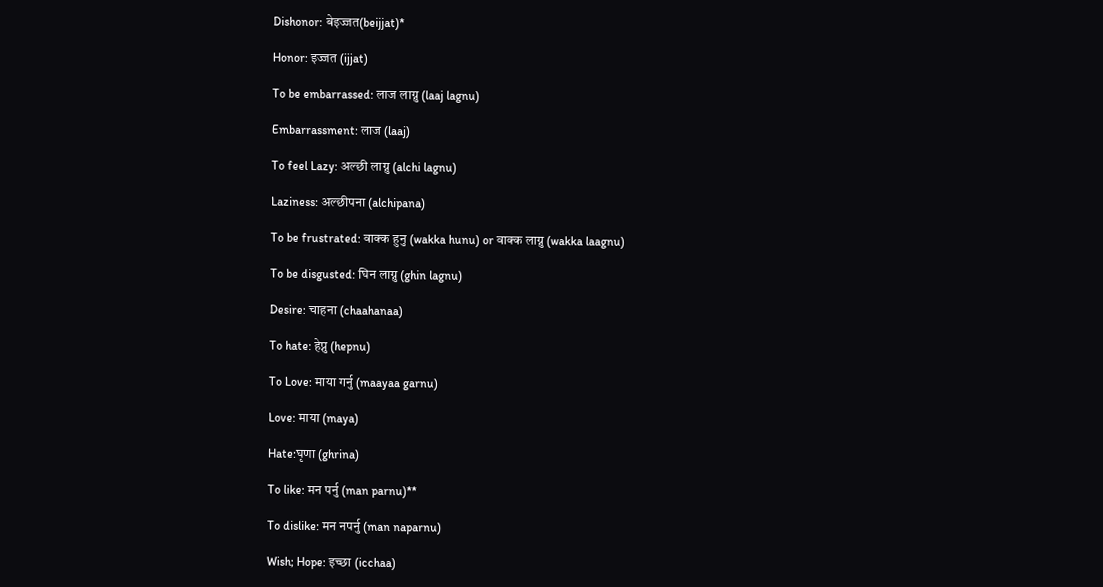Dishonor: बेइज्जत(beijjat)*

Honor: इज्जत (ijjat)

To be embarrassed: लाज लाग्नु (laaj lagnu)

Embarrassment: लाज (laaj)

To feel Lazy: अल्छी लाग्नु (alchi lagnu)

Laziness: अल्छीपना (alchipana)

To be frustrated: वाक्क हुनु (wakka hunu) or वाक्क लाग्नु (wakka laagnu)

To be disgusted: घिन लाग्नु (ghin lagnu)

Desire: चाहना (chaahanaa)

To hate: हेप्नु (hepnu)

To Love: माया गर्नु (maayaa garnu)

Love: माया (maya)

Hate:घृणा (ghrina)

To like: मन पर्नु (man parnu)**

To dislike: मन नपर्नु (man naparnu)

Wish; Hope: इच्छा (icchaa)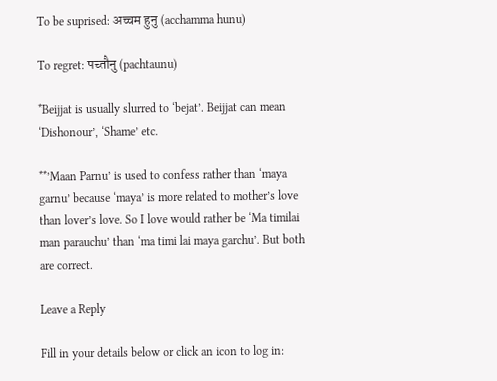To be suprised: अच्चम हुनु (acchamma hunu)

To regret: पच्तौनु (pachtaunu)

*Beijjat is usually slurred to ‘bejat’. Beijjat can mean ‘Dishonour’, ‘Shame’ etc.

**’Maan Parnu’ is used to confess rather than ‘maya garnu’ because ‘maya’ is more related to mother’s love than lover’s love. So I love would rather be ‘Ma timilai man parauchu’ than ‘ma timi lai maya garchu’. But both are correct.

Leave a Reply

Fill in your details below or click an icon to log in: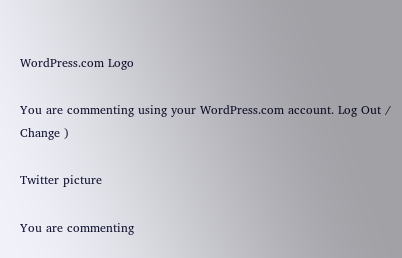WordPress.com Logo

You are commenting using your WordPress.com account. Log Out /  Change )

Twitter picture

You are commenting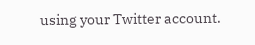using your Twitter account.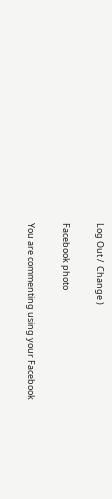Log Out /  Change )

Facebook photo

You are commenting using your Facebook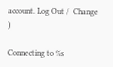account. Log Out /  Change )

Connecting to %s